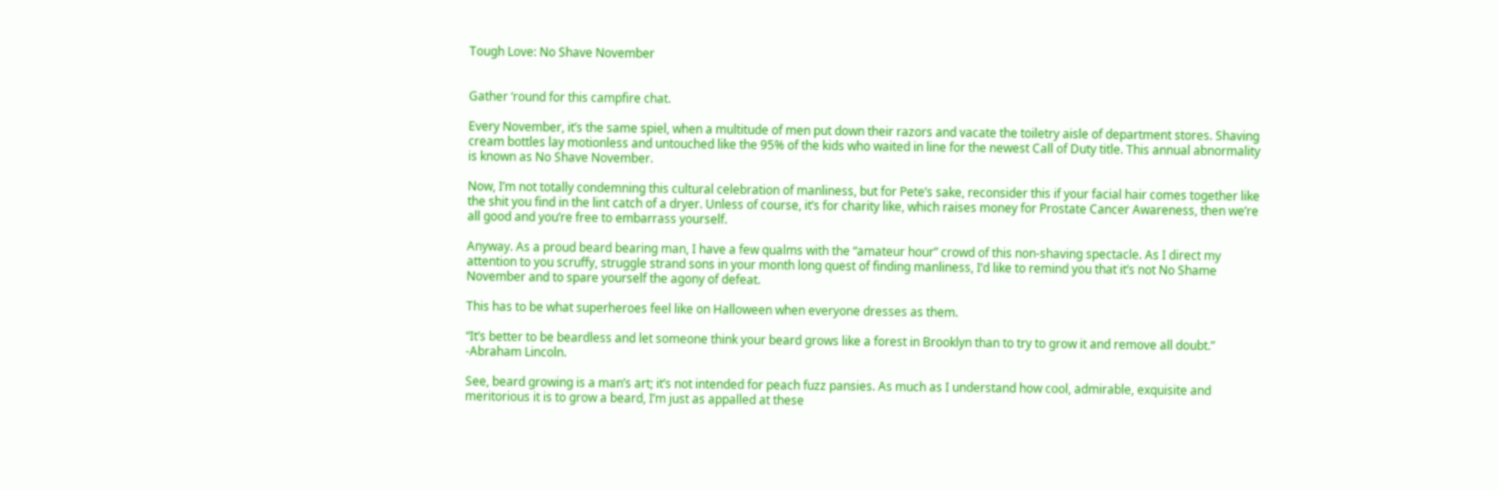Tough Love: No Shave November


Gather ‘round for this campfire chat.

Every November, it’s the same spiel, when a multitude of men put down their razors and vacate the toiletry aisle of department stores. Shaving cream bottles lay motionless and untouched like the 95% of the kids who waited in line for the newest Call of Duty title. This annual abnormality is known as No Shave November.

Now, I’m not totally condemning this cultural celebration of manliness, but for Pete’s sake, reconsider this if your facial hair comes together like the shit you find in the lint catch of a dryer. Unless of course, it’s for charity like, which raises money for Prostate Cancer Awareness, then we’re all good and you’re free to embarrass yourself.

Anyway. As a proud beard bearing man, I have a few qualms with the “amateur hour” crowd of this non-shaving spectacle. As I direct my attention to you scruffy, struggle strand sons in your month long quest of finding manliness, I’d like to remind you that it’s not No Shame November and to spare yourself the agony of defeat.

This has to be what superheroes feel like on Halloween when everyone dresses as them.

“It’s better to be beardless and let someone think your beard grows like a forest in Brooklyn than to try to grow it and remove all doubt.” -Abraham Lincoln.

See, beard growing is a man’s art; it’s not intended for peach fuzz pansies. As much as I understand how cool, admirable, exquisite and meritorious it is to grow a beard, I’m just as appalled at these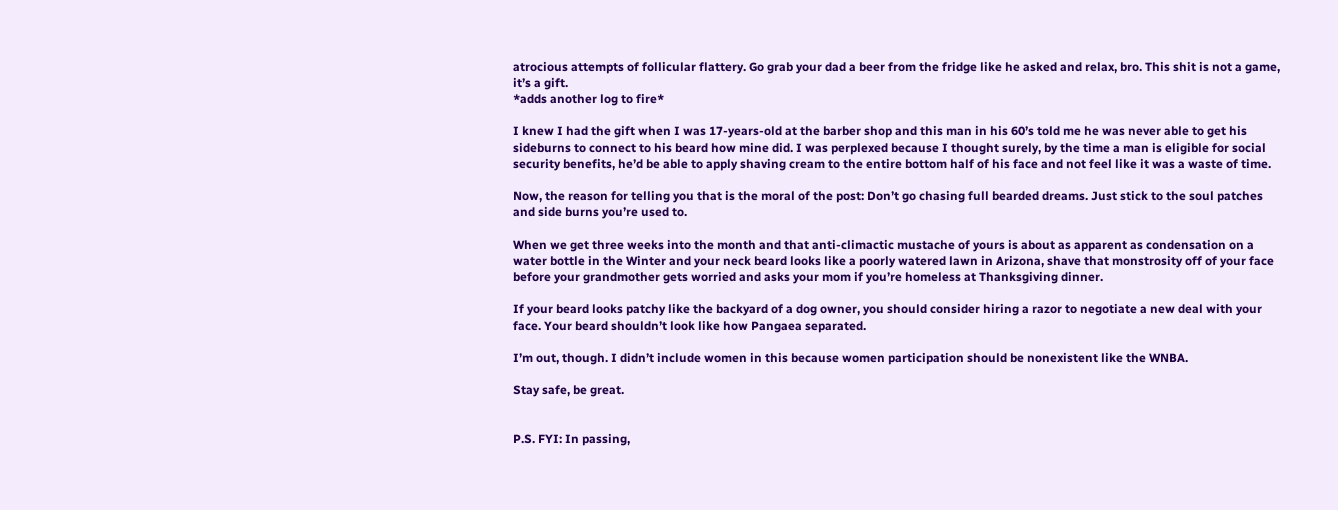atrocious attempts of follicular flattery. Go grab your dad a beer from the fridge like he asked and relax, bro. This shit is not a game, it’s a gift.
*adds another log to fire*

I knew I had the gift when I was 17-years-old at the barber shop and this man in his 60’s told me he was never able to get his sideburns to connect to his beard how mine did. I was perplexed because I thought surely, by the time a man is eligible for social security benefits, he’d be able to apply shaving cream to the entire bottom half of his face and not feel like it was a waste of time.

Now, the reason for telling you that is the moral of the post: Don’t go chasing full bearded dreams. Just stick to the soul patches and side burns you’re used to.

When we get three weeks into the month and that anti-climactic mustache of yours is about as apparent as condensation on a water bottle in the Winter and your neck beard looks like a poorly watered lawn in Arizona, shave that monstrosity off of your face before your grandmother gets worried and asks your mom if you’re homeless at Thanksgiving dinner.

If your beard looks patchy like the backyard of a dog owner, you should consider hiring a razor to negotiate a new deal with your face. Your beard shouldn’t look like how Pangaea separated.

I’m out, though. I didn’t include women in this because women participation should be nonexistent like the WNBA.

Stay safe, be great.


P.S. FYI: In passing,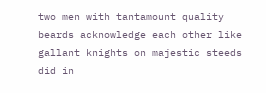two men with tantamount quality beards acknowledge each other like gallant knights on majestic steeds did in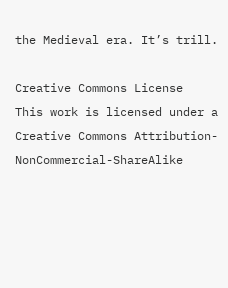the Medieval era. It’s trill.

Creative Commons License
This work is licensed under a Creative Commons Attribution-NonCommercial-ShareAlike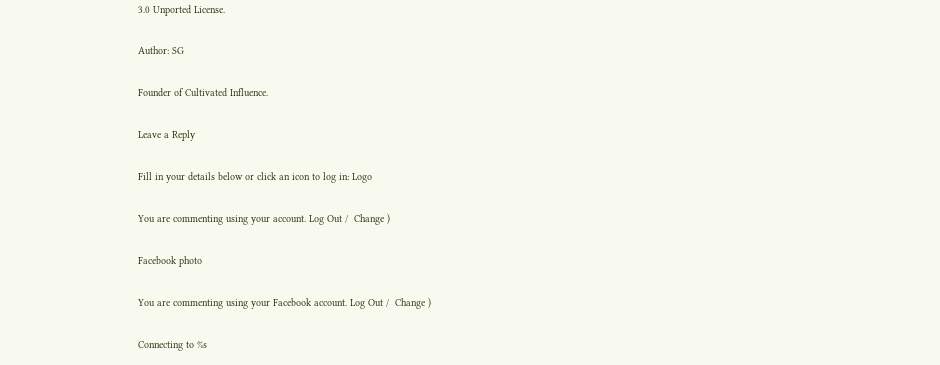3.0 Unported License.

Author: SG

Founder of Cultivated Influence.

Leave a Reply

Fill in your details below or click an icon to log in: Logo

You are commenting using your account. Log Out /  Change )

Facebook photo

You are commenting using your Facebook account. Log Out /  Change )

Connecting to %s